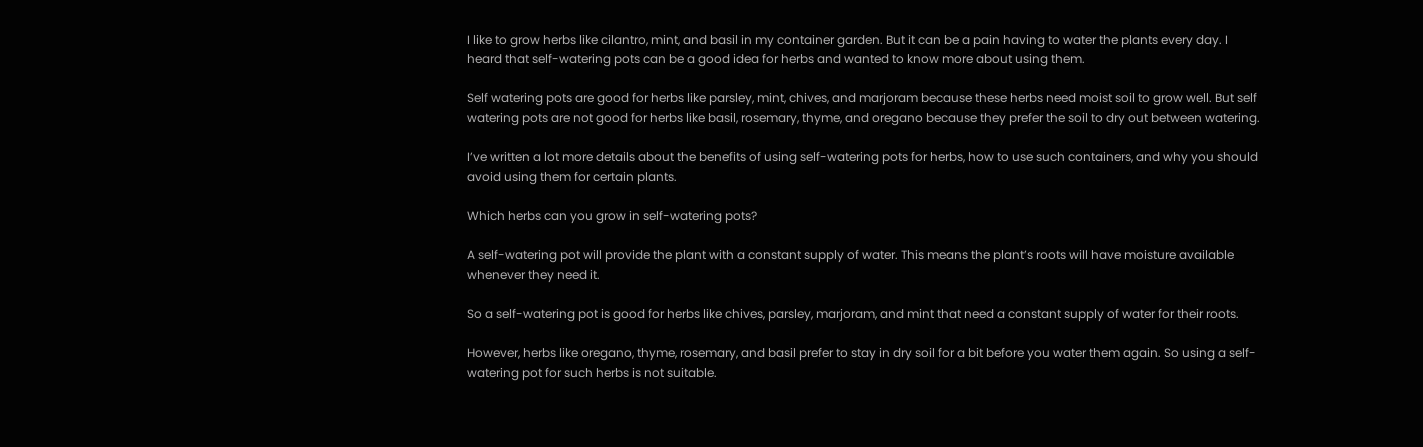I like to grow herbs like cilantro, mint, and basil in my container garden. But it can be a pain having to water the plants every day. I heard that self-watering pots can be a good idea for herbs and wanted to know more about using them.

Self watering pots are good for herbs like parsley, mint, chives, and marjoram because these herbs need moist soil to grow well. But self watering pots are not good for herbs like basil, rosemary, thyme, and oregano because they prefer the soil to dry out between watering.

I’ve written a lot more details about the benefits of using self-watering pots for herbs, how to use such containers, and why you should avoid using them for certain plants.

Which herbs can you grow in self-watering pots?

A self-watering pot will provide the plant with a constant supply of water. This means the plant’s roots will have moisture available whenever they need it.

So a self-watering pot is good for herbs like chives, parsley, marjoram, and mint that need a constant supply of water for their roots.

However, herbs like oregano, thyme, rosemary, and basil prefer to stay in dry soil for a bit before you water them again. So using a self-watering pot for such herbs is not suitable.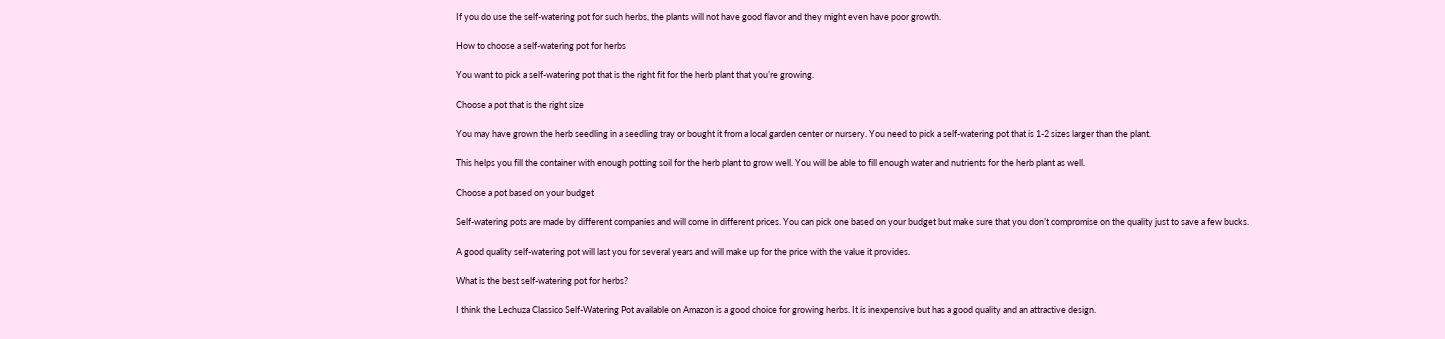If you do use the self-watering pot for such herbs, the plants will not have good flavor and they might even have poor growth.

How to choose a self-watering pot for herbs

You want to pick a self-watering pot that is the right fit for the herb plant that you’re growing.

Choose a pot that is the right size

You may have grown the herb seedling in a seedling tray or bought it from a local garden center or nursery. You need to pick a self-watering pot that is 1-2 sizes larger than the plant.

This helps you fill the container with enough potting soil for the herb plant to grow well. You will be able to fill enough water and nutrients for the herb plant as well.

Choose a pot based on your budget

Self-watering pots are made by different companies and will come in different prices. You can pick one based on your budget but make sure that you don’t compromise on the quality just to save a few bucks.

A good quality self-watering pot will last you for several years and will make up for the price with the value it provides.

What is the best self-watering pot for herbs?

I think the Lechuza Classico Self-Watering Pot available on Amazon is a good choice for growing herbs. It is inexpensive but has a good quality and an attractive design.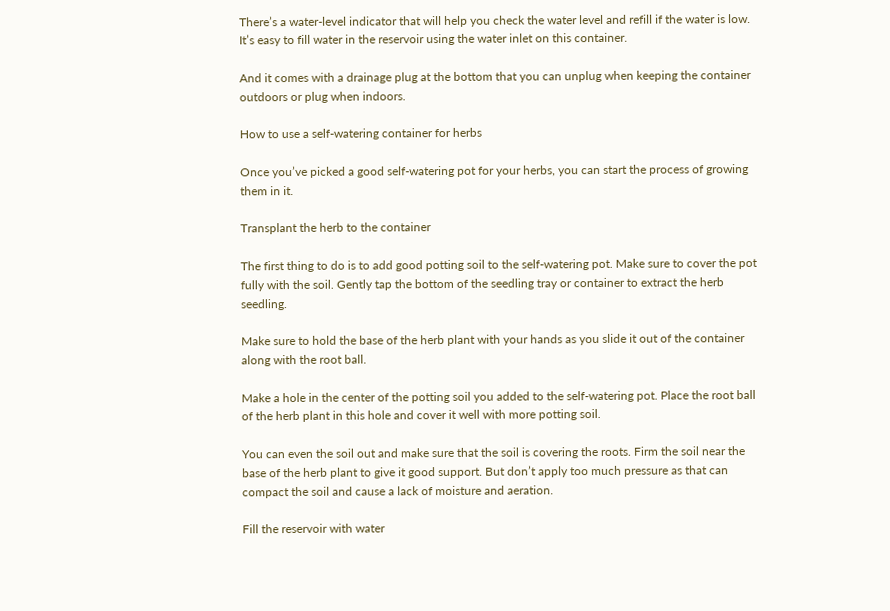There’s a water-level indicator that will help you check the water level and refill if the water is low. It’s easy to fill water in the reservoir using the water inlet on this container.

And it comes with a drainage plug at the bottom that you can unplug when keeping the container outdoors or plug when indoors.

How to use a self-watering container for herbs

Once you’ve picked a good self-watering pot for your herbs, you can start the process of growing them in it.

Transplant the herb to the container

The first thing to do is to add good potting soil to the self-watering pot. Make sure to cover the pot fully with the soil. Gently tap the bottom of the seedling tray or container to extract the herb seedling.

Make sure to hold the base of the herb plant with your hands as you slide it out of the container along with the root ball.

Make a hole in the center of the potting soil you added to the self-watering pot. Place the root ball of the herb plant in this hole and cover it well with more potting soil.

You can even the soil out and make sure that the soil is covering the roots. Firm the soil near the base of the herb plant to give it good support. But don’t apply too much pressure as that can compact the soil and cause a lack of moisture and aeration.

Fill the reservoir with water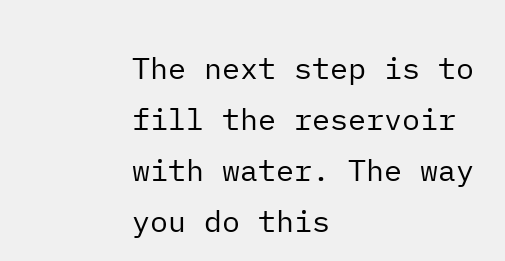The next step is to fill the reservoir with water. The way you do this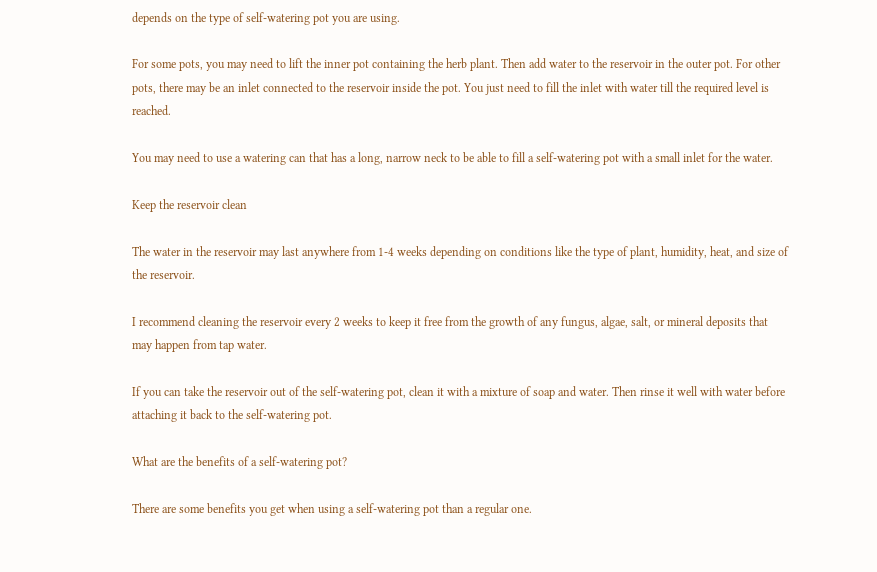depends on the type of self-watering pot you are using.

For some pots, you may need to lift the inner pot containing the herb plant. Then add water to the reservoir in the outer pot. For other pots, there may be an inlet connected to the reservoir inside the pot. You just need to fill the inlet with water till the required level is reached.

You may need to use a watering can that has a long, narrow neck to be able to fill a self-watering pot with a small inlet for the water.

Keep the reservoir clean

The water in the reservoir may last anywhere from 1-4 weeks depending on conditions like the type of plant, humidity, heat, and size of the reservoir.

I recommend cleaning the reservoir every 2 weeks to keep it free from the growth of any fungus, algae, salt, or mineral deposits that may happen from tap water.

If you can take the reservoir out of the self-watering pot, clean it with a mixture of soap and water. Then rinse it well with water before attaching it back to the self-watering pot.

What are the benefits of a self-watering pot?

There are some benefits you get when using a self-watering pot than a regular one.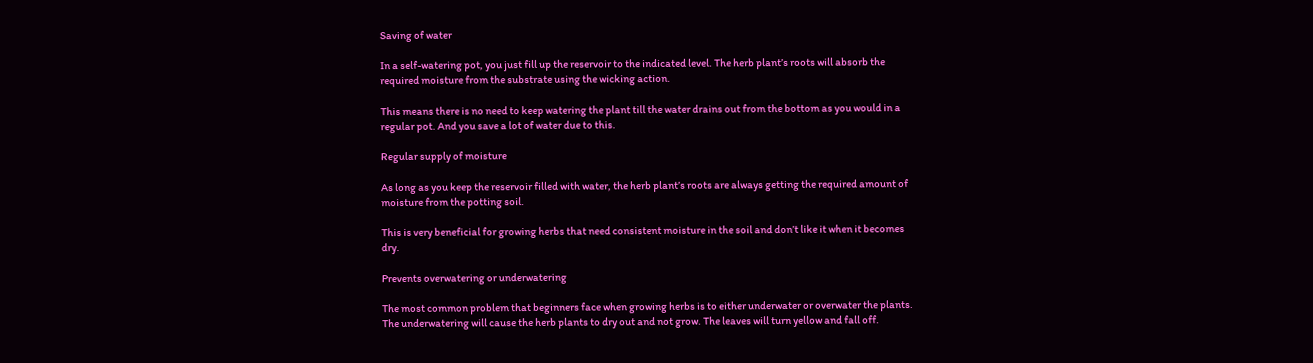Saving of water

In a self-watering pot, you just fill up the reservoir to the indicated level. The herb plant’s roots will absorb the required moisture from the substrate using the wicking action.

This means there is no need to keep watering the plant till the water drains out from the bottom as you would in a regular pot. And you save a lot of water due to this.

Regular supply of moisture

As long as you keep the reservoir filled with water, the herb plant’s roots are always getting the required amount of moisture from the potting soil.

This is very beneficial for growing herbs that need consistent moisture in the soil and don’t like it when it becomes dry.

Prevents overwatering or underwatering

The most common problem that beginners face when growing herbs is to either underwater or overwater the plants. The underwatering will cause the herb plants to dry out and not grow. The leaves will turn yellow and fall off.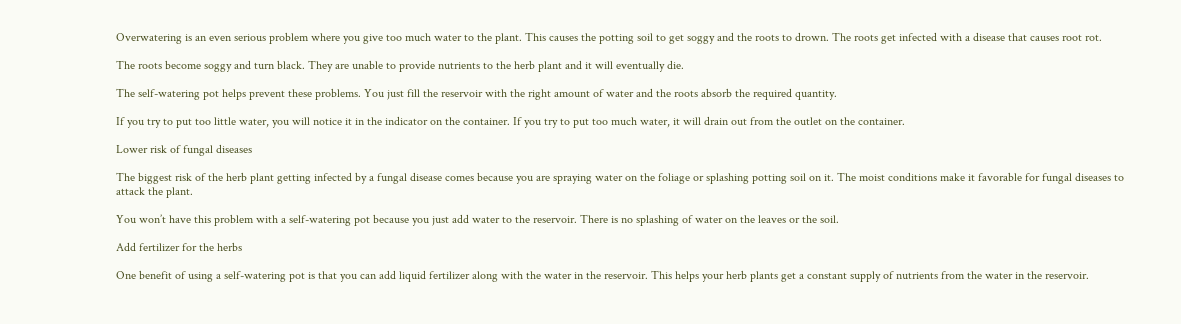Overwatering is an even serious problem where you give too much water to the plant. This causes the potting soil to get soggy and the roots to drown. The roots get infected with a disease that causes root rot.

The roots become soggy and turn black. They are unable to provide nutrients to the herb plant and it will eventually die.

The self-watering pot helps prevent these problems. You just fill the reservoir with the right amount of water and the roots absorb the required quantity.

If you try to put too little water, you will notice it in the indicator on the container. If you try to put too much water, it will drain out from the outlet on the container.

Lower risk of fungal diseases

The biggest risk of the herb plant getting infected by a fungal disease comes because you are spraying water on the foliage or splashing potting soil on it. The moist conditions make it favorable for fungal diseases to attack the plant.

You won’t have this problem with a self-watering pot because you just add water to the reservoir. There is no splashing of water on the leaves or the soil.

Add fertilizer for the herbs

One benefit of using a self-watering pot is that you can add liquid fertilizer along with the water in the reservoir. This helps your herb plants get a constant supply of nutrients from the water in the reservoir.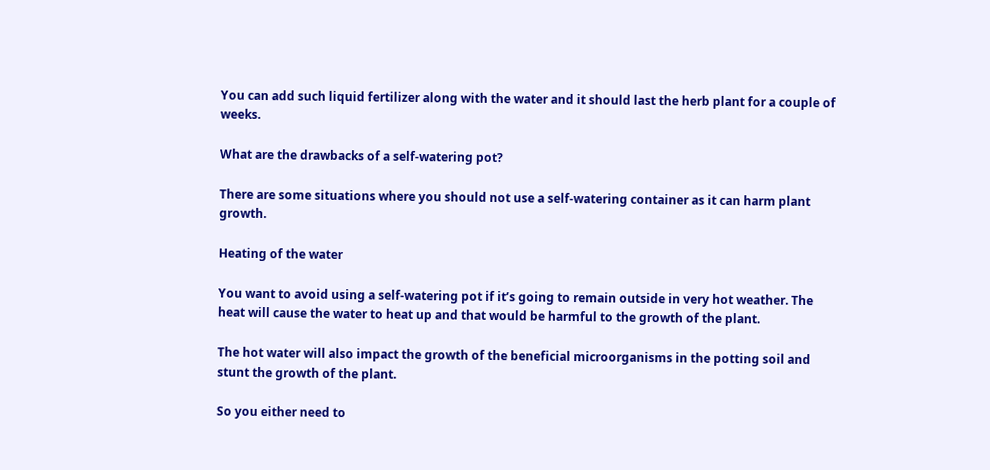You can add such liquid fertilizer along with the water and it should last the herb plant for a couple of weeks.

What are the drawbacks of a self-watering pot?

There are some situations where you should not use a self-watering container as it can harm plant growth.

Heating of the water

You want to avoid using a self-watering pot if it’s going to remain outside in very hot weather. The heat will cause the water to heat up and that would be harmful to the growth of the plant.

The hot water will also impact the growth of the beneficial microorganisms in the potting soil and stunt the growth of the plant.

So you either need to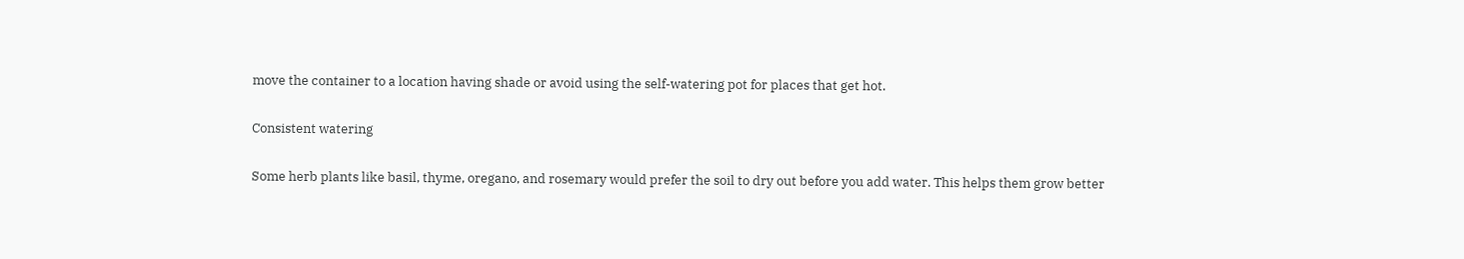move the container to a location having shade or avoid using the self-watering pot for places that get hot.

Consistent watering

Some herb plants like basil, thyme, oregano, and rosemary would prefer the soil to dry out before you add water. This helps them grow better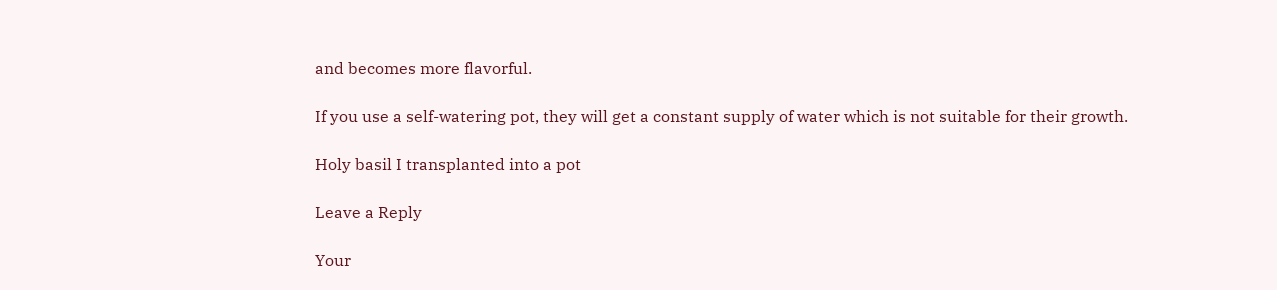and becomes more flavorful.

If you use a self-watering pot, they will get a constant supply of water which is not suitable for their growth.

Holy basil I transplanted into a pot

Leave a Reply

Your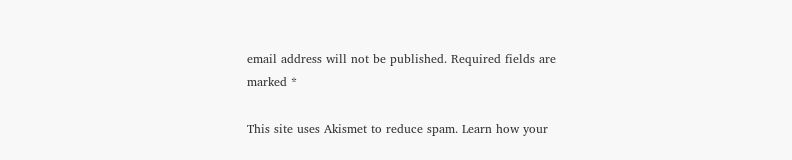email address will not be published. Required fields are marked *

This site uses Akismet to reduce spam. Learn how your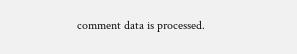comment data is processed.